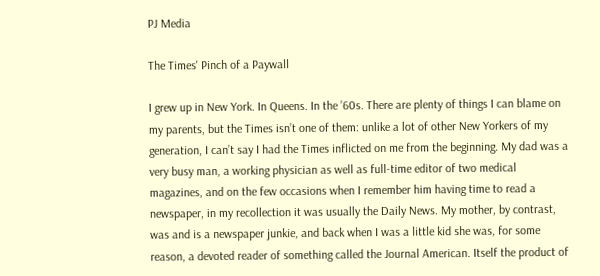PJ Media

The Times' Pinch of a Paywall

I grew up in New York. In Queens. In the ’60s. There are plenty of things I can blame on my parents, but the Times isn’t one of them: unlike a lot of other New Yorkers of my generation, I can’t say I had the Times inflicted on me from the beginning. My dad was a very busy man, a working physician as well as full-time editor of two medical magazines, and on the few occasions when I remember him having time to read a newspaper, in my recollection it was usually the Daily News. My mother, by contrast, was and is a newspaper junkie, and back when I was a little kid she was, for some reason, a devoted reader of something called the Journal American. Itself the product of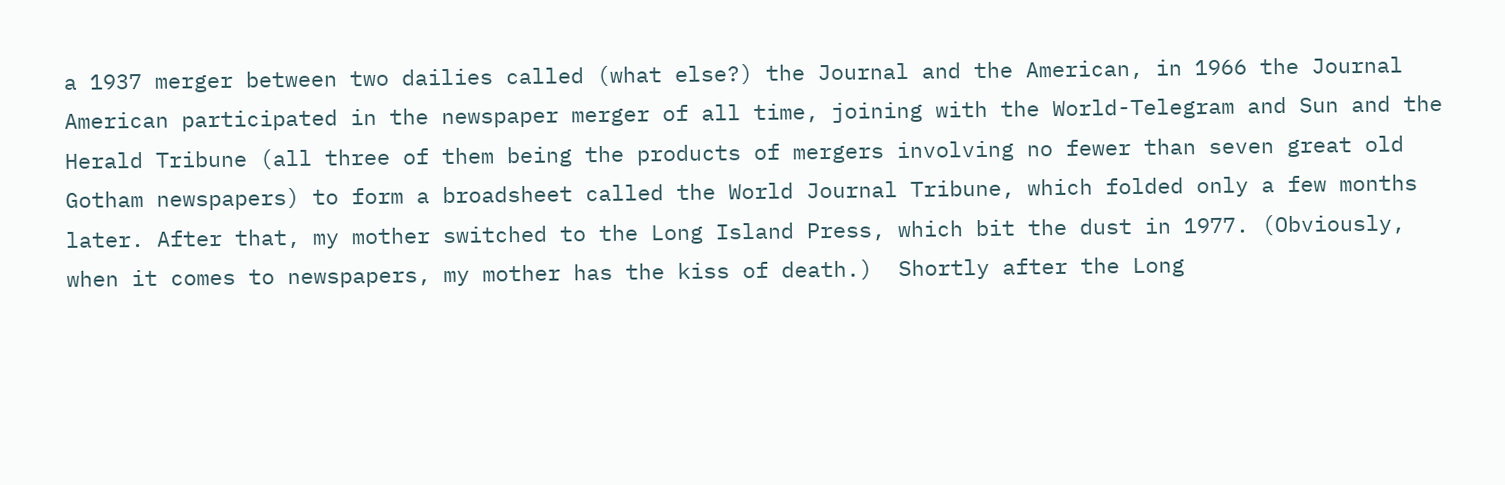a 1937 merger between two dailies called (what else?) the Journal and the American, in 1966 the Journal American participated in the newspaper merger of all time, joining with the World-Telegram and Sun and the Herald Tribune (all three of them being the products of mergers involving no fewer than seven great old Gotham newspapers) to form a broadsheet called the World Journal Tribune, which folded only a few months later. After that, my mother switched to the Long Island Press, which bit the dust in 1977. (Obviously, when it comes to newspapers, my mother has the kiss of death.)  Shortly after the Long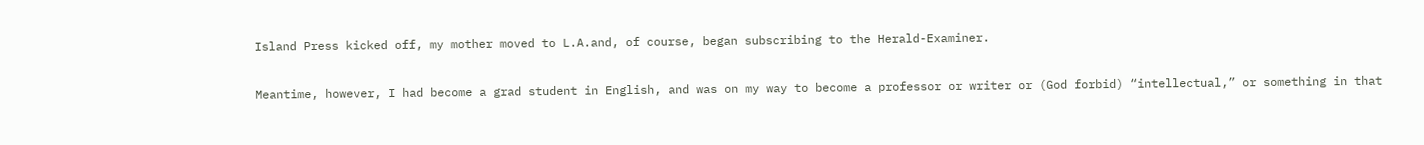Island Press kicked off, my mother moved to L.A.and, of course, began subscribing to the Herald-Examiner.

Meantime, however, I had become a grad student in English, and was on my way to become a professor or writer or (God forbid) “intellectual,” or something in that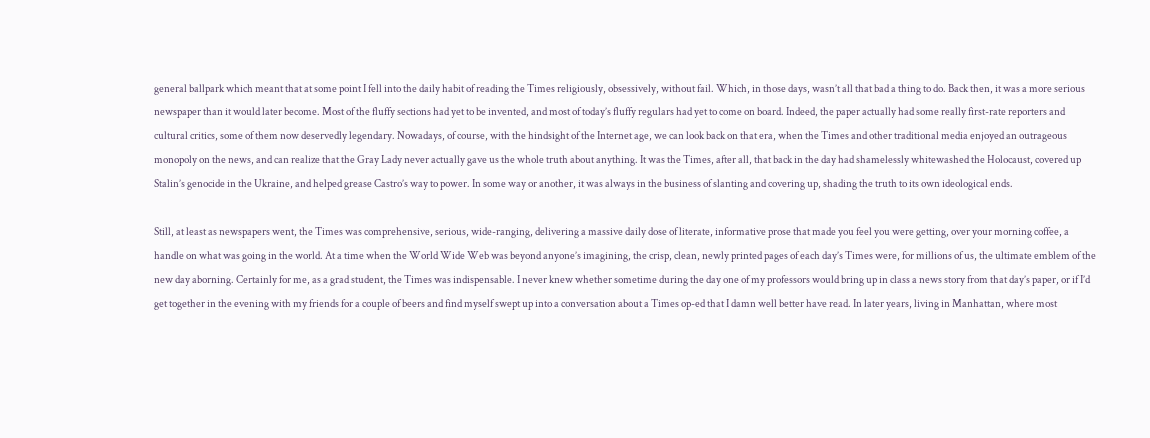general ballpark which meant that at some point I fell into the daily habit of reading the Times religiously, obsessively, without fail. Which, in those days, wasn’t all that bad a thing to do. Back then, it was a more serious newspaper than it would later become. Most of the fluffy sections had yet to be invented, and most of today’s fluffy regulars had yet to come on board. Indeed, the paper actually had some really first-rate reporters and cultural critics, some of them now deservedly legendary. Nowadays, of course, with the hindsight of the Internet age, we can look back on that era, when the Times and other traditional media enjoyed an outrageous monopoly on the news, and can realize that the Gray Lady never actually gave us the whole truth about anything. It was the Times, after all, that back in the day had shamelessly whitewashed the Holocaust, covered up Stalin’s genocide in the Ukraine, and helped grease Castro’s way to power. In some way or another, it was always in the business of slanting and covering up, shading the truth to its own ideological ends.

Still, at least as newspapers went, the Times was comprehensive, serious, wide-ranging, delivering a massive daily dose of literate, informative prose that made you feel you were getting, over your morning coffee, a handle on what was going in the world. At a time when the World Wide Web was beyond anyone’s imagining, the crisp, clean, newly printed pages of each day’s Times were, for millions of us, the ultimate emblem of the new day aborning. Certainly for me, as a grad student, the Times was indispensable. I never knew whether sometime during the day one of my professors would bring up in class a news story from that day’s paper, or if I’d get together in the evening with my friends for a couple of beers and find myself swept up into a conversation about a Times op-ed that I damn well better have read. In later years, living in Manhattan, where most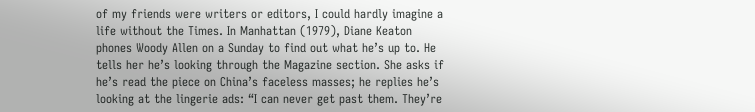of my friends were writers or editors, I could hardly imagine a life without the Times. In Manhattan (1979), Diane Keaton phones Woody Allen on a Sunday to find out what he’s up to. He tells her he’s looking through the Magazine section. She asks if he’s read the piece on China’s faceless masses; he replies he’s looking at the lingerie ads: “I can never get past them. They’re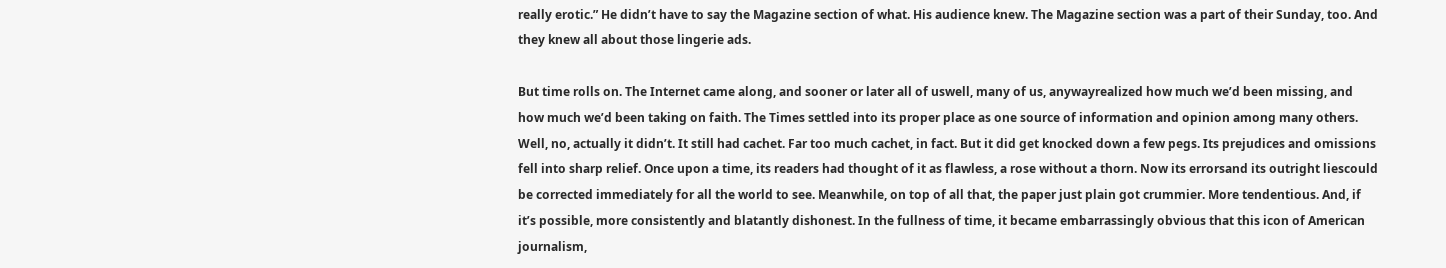really erotic.” He didn’t have to say the Magazine section of what. His audience knew. The Magazine section was a part of their Sunday, too. And they knew all about those lingerie ads.

But time rolls on. The Internet came along, and sooner or later all of uswell, many of us, anywayrealized how much we’d been missing, and how much we’d been taking on faith. The Times settled into its proper place as one source of information and opinion among many others. Well, no, actually it didn’t. It still had cachet. Far too much cachet, in fact. But it did get knocked down a few pegs. Its prejudices and omissions fell into sharp relief. Once upon a time, its readers had thought of it as flawless, a rose without a thorn. Now its errorsand its outright liescould be corrected immediately for all the world to see. Meanwhile, on top of all that, the paper just plain got crummier. More tendentious. And, if it’s possible, more consistently and blatantly dishonest. In the fullness of time, it became embarrassingly obvious that this icon of American journalism,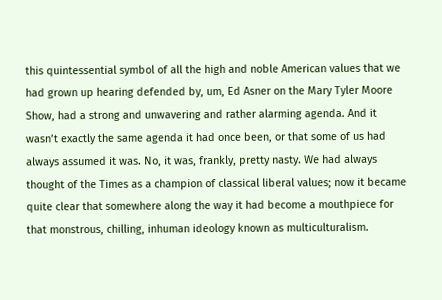this quintessential symbol of all the high and noble American values that we had grown up hearing defended by, um, Ed Asner on the Mary Tyler Moore Show, had a strong and unwavering and rather alarming agenda. And it wasn’t exactly the same agenda it had once been, or that some of us had always assumed it was. No, it was, frankly, pretty nasty. We had always thought of the Times as a champion of classical liberal values; now it became quite clear that somewhere along the way it had become a mouthpiece for that monstrous, chilling, inhuman ideology known as multiculturalism.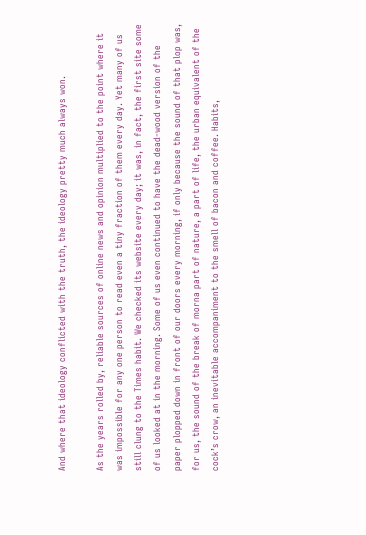And where that ideology conflicted with the truth, the ideology pretty much always won.

As the years rolled by, reliable sources of online news and opinion multiplied to the point where it was impossible for any one person to read even a tiny fraction of them every day. Yet many of us still clung to the Times habit. We checked its website every day; it was, in fact, the first site some of us looked at in the morning. Some of us even continued to have the dead-wood version of the paper plopped down in front of our doors every morning, if only because the sound of that plop was, for us, the sound of the break of morna part of nature, a part of life, the urban equivalent of the cock’s crow, an inevitable accompaniment to the smell of bacon and coffee. Habits,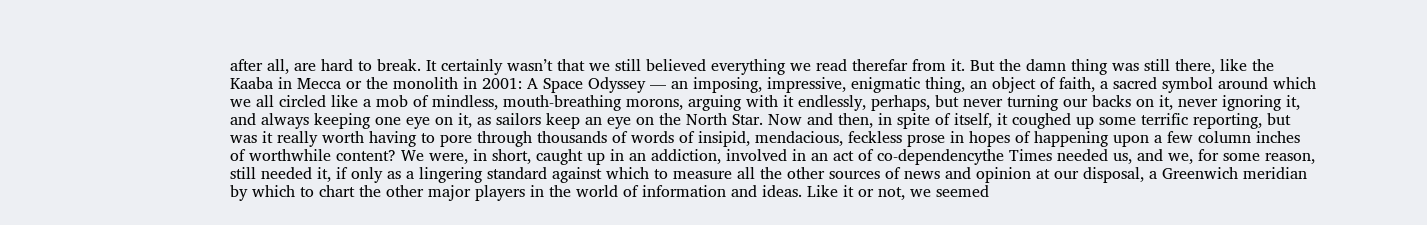after all, are hard to break. It certainly wasn’t that we still believed everything we read therefar from it. But the damn thing was still there, like the Kaaba in Mecca or the monolith in 2001: A Space Odyssey — an imposing, impressive, enigmatic thing, an object of faith, a sacred symbol around which we all circled like a mob of mindless, mouth-breathing morons, arguing with it endlessly, perhaps, but never turning our backs on it, never ignoring it, and always keeping one eye on it, as sailors keep an eye on the North Star. Now and then, in spite of itself, it coughed up some terrific reporting, but was it really worth having to pore through thousands of words of insipid, mendacious, feckless prose in hopes of happening upon a few column inches of worthwhile content? We were, in short, caught up in an addiction, involved in an act of co-dependencythe Times needed us, and we, for some reason, still needed it, if only as a lingering standard against which to measure all the other sources of news and opinion at our disposal, a Greenwich meridian by which to chart the other major players in the world of information and ideas. Like it or not, we seemed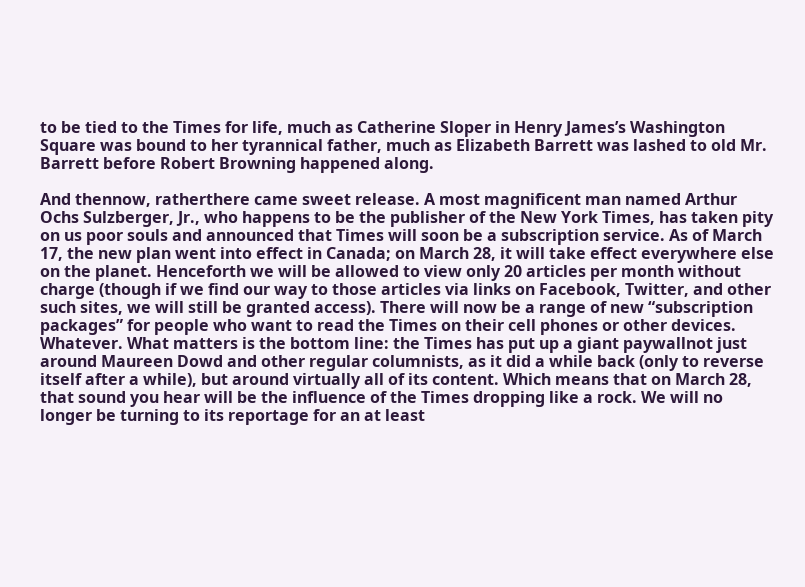to be tied to the Times for life, much as Catherine Sloper in Henry James’s Washington Square was bound to her tyrannical father, much as Elizabeth Barrett was lashed to old Mr. Barrett before Robert Browning happened along.

And thennow, ratherthere came sweet release. A most magnificent man named Arthur Ochs Sulzberger, Jr., who happens to be the publisher of the New York Times, has taken pity on us poor souls and announced that Times will soon be a subscription service. As of March 17, the new plan went into effect in Canada; on March 28, it will take effect everywhere else on the planet. Henceforth we will be allowed to view only 20 articles per month without charge (though if we find our way to those articles via links on Facebook, Twitter, and other such sites, we will still be granted access). There will now be a range of new “subscription packages” for people who want to read the Times on their cell phones or other devices. Whatever. What matters is the bottom line: the Times has put up a giant paywallnot just around Maureen Dowd and other regular columnists, as it did a while back (only to reverse itself after a while), but around virtually all of its content. Which means that on March 28, that sound you hear will be the influence of the Times dropping like a rock. We will no longer be turning to its reportage for an at least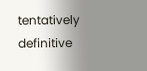tentatively definitive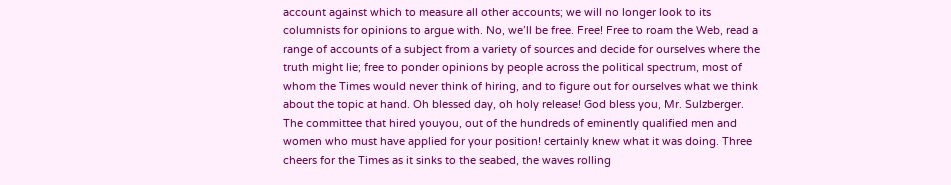account against which to measure all other accounts; we will no longer look to its columnists for opinions to argue with. No, we’ll be free. Free! Free to roam the Web, read a range of accounts of a subject from a variety of sources and decide for ourselves where the truth might lie; free to ponder opinions by people across the political spectrum, most of whom the Times would never think of hiring, and to figure out for ourselves what we think about the topic at hand. Oh blessed day, oh holy release! God bless you, Mr. Sulzberger. The committee that hired youyou, out of the hundreds of eminently qualified men and women who must have applied for your position! certainly knew what it was doing. Three cheers for the Times as it sinks to the seabed, the waves rolling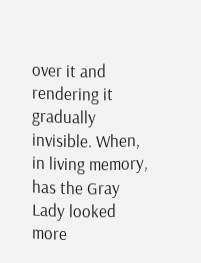over it and rendering it gradually invisible. When, in living memory, has the Gray Lady looked more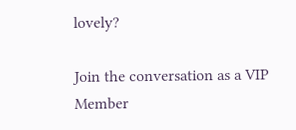lovely?

Join the conversation as a VIP Member